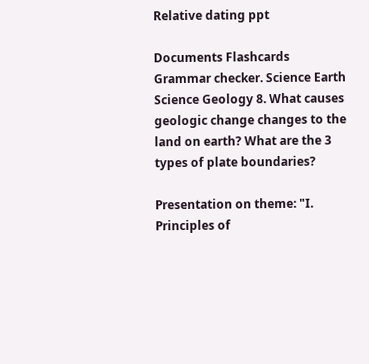Relative dating ppt

Documents Flashcards Grammar checker. Science Earth Science Geology 8. What causes geologic change changes to the land on earth? What are the 3 types of plate boundaries?

Presentation on theme: "I. Principles of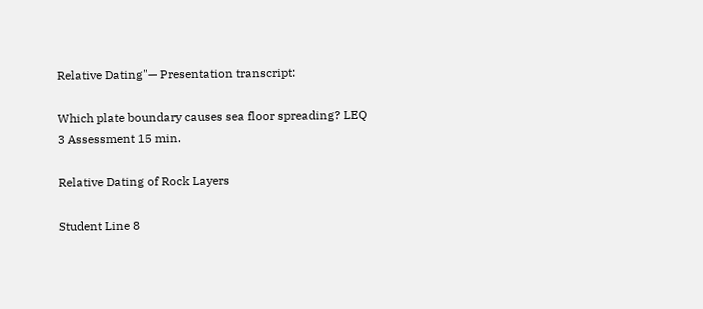Relative Dating"— Presentation transcript:

Which plate boundary causes sea floor spreading? LEQ 3 Assessment 15 min.

Relative Dating of Rock Layers

Student Line 8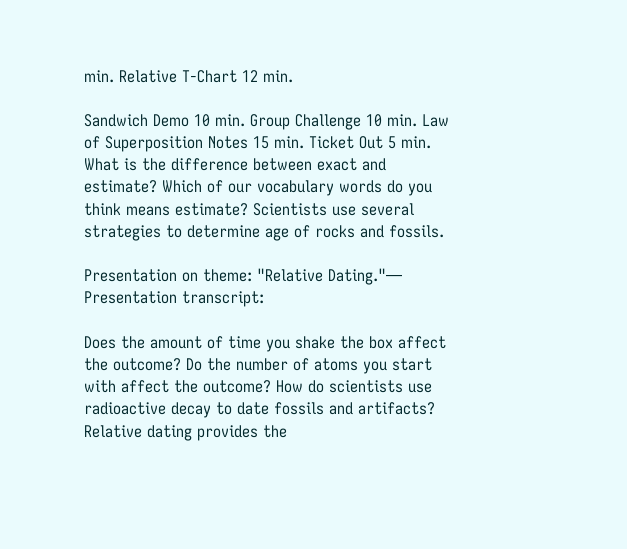min. Relative T-Chart 12 min.

Sandwich Demo 10 min. Group Challenge 10 min. Law of Superposition Notes 15 min. Ticket Out 5 min. What is the difference between exact and estimate? Which of our vocabulary words do you think means estimate? Scientists use several strategies to determine age of rocks and fossils.

Presentation on theme: "Relative Dating."— Presentation transcript:

Does the amount of time you shake the box affect the outcome? Do the number of atoms you start with affect the outcome? How do scientists use radioactive decay to date fossils and artifacts? Relative dating provides the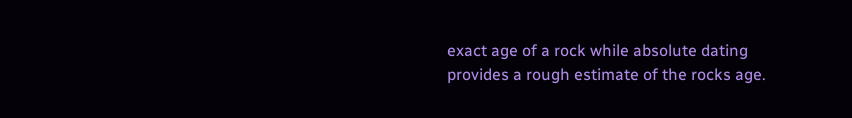exact age of a rock while absolute dating provides a rough estimate of the rocks age.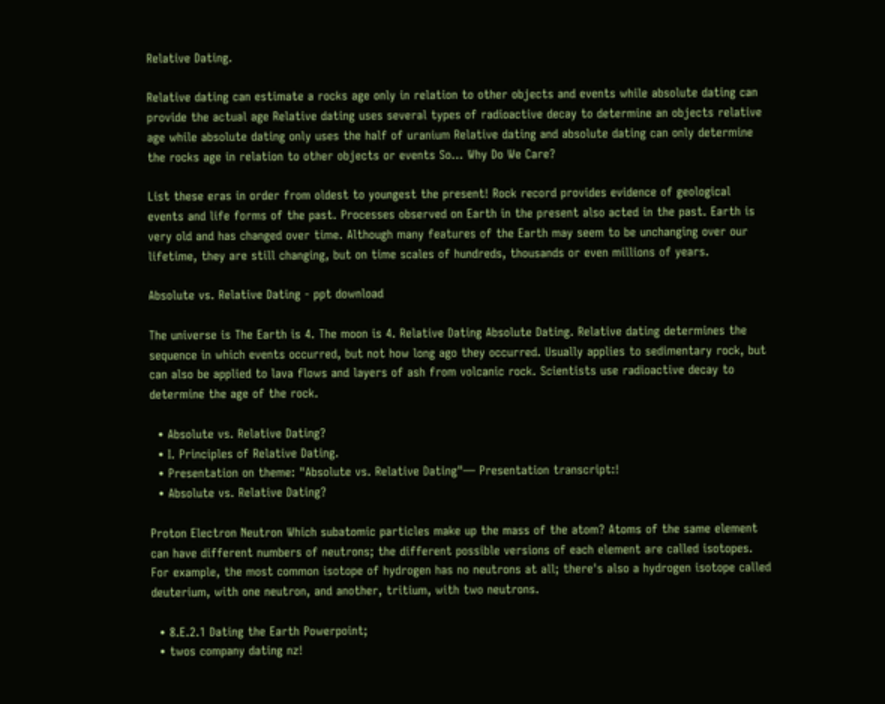Relative Dating.

Relative dating can estimate a rocks age only in relation to other objects and events while absolute dating can provide the actual age Relative dating uses several types of radioactive decay to determine an objects relative age while absolute dating only uses the half of uranium Relative dating and absolute dating can only determine the rocks age in relation to other objects or events So… Why Do We Care?

List these eras in order from oldest to youngest the present! Rock record provides evidence of geological events and life forms of the past. Processes observed on Earth in the present also acted in the past. Earth is very old and has changed over time. Although many features of the Earth may seem to be unchanging over our lifetime, they are still changing, but on time scales of hundreds, thousands or even millions of years.

Absolute vs. Relative Dating - ppt download

The universe is The Earth is 4. The moon is 4. Relative Dating Absolute Dating. Relative dating determines the sequence in which events occurred, but not how long ago they occurred. Usually applies to sedimentary rock, but can also be applied to lava flows and layers of ash from volcanic rock. Scientists use radioactive decay to determine the age of the rock.

  • Absolute vs. Relative Dating?
  • I. Principles of Relative Dating.
  • Presentation on theme: "Absolute vs. Relative Dating"— Presentation transcript:!
  • Absolute vs. Relative Dating?

Proton Electron Neutron Which subatomic particles make up the mass of the atom? Atoms of the same element can have different numbers of neutrons; the different possible versions of each element are called isotopes. For example, the most common isotope of hydrogen has no neutrons at all; there's also a hydrogen isotope called deuterium, with one neutron, and another, tritium, with two neutrons.

  • 8.E.2.1 Dating the Earth Powerpoint;
  • twos company dating nz!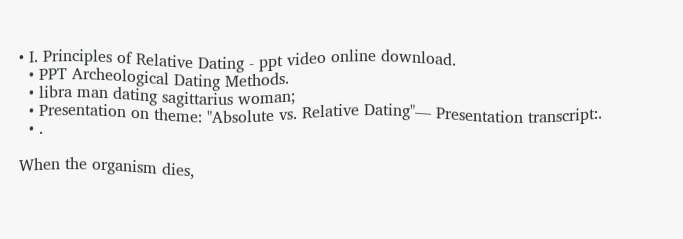• I. Principles of Relative Dating - ppt video online download.
  • PPT Archeological Dating Methods.
  • libra man dating sagittarius woman;
  • Presentation on theme: "Absolute vs. Relative Dating"— Presentation transcript:.
  • .

When the organism dies,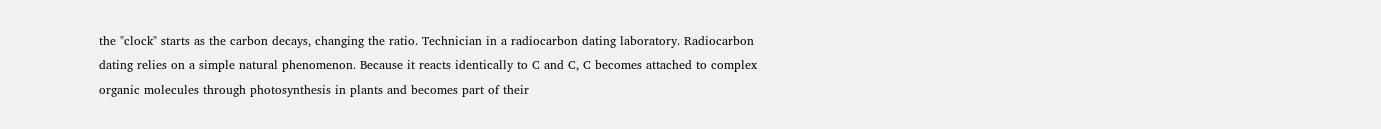the "clock" starts as the carbon decays, changing the ratio. Technician in a radiocarbon dating laboratory. Radiocarbon dating relies on a simple natural phenomenon. Because it reacts identically to C and C, C becomes attached to complex organic molecules through photosynthesis in plants and becomes part of their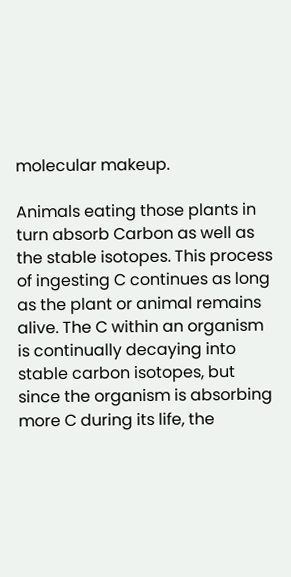molecular makeup.

Animals eating those plants in turn absorb Carbon as well as the stable isotopes. This process of ingesting C continues as long as the plant or animal remains alive. The C within an organism is continually decaying into stable carbon isotopes, but since the organism is absorbing more C during its life, the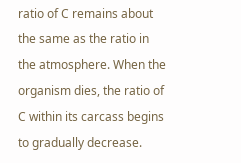ratio of C remains about the same as the ratio in the atmosphere. When the organism dies, the ratio of C within its carcass begins to gradually decrease.